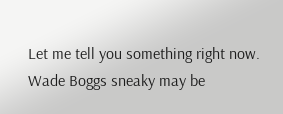Let me tell you something right now.  Wade Boggs sneaky may be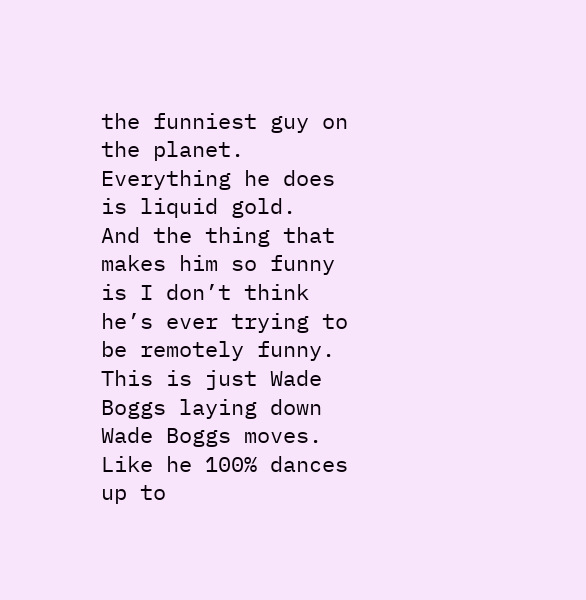the funniest guy on the planet.  Everything he does is liquid gold.  And the thing that makes him so funny is I don’t think he’s ever trying to be remotely funny.  This is just Wade Boggs laying down Wade Boggs moves.   Like he 100% dances up to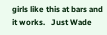girls like this at bars and it works.   Just Wade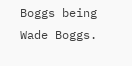Boggs being Wade Boggs.